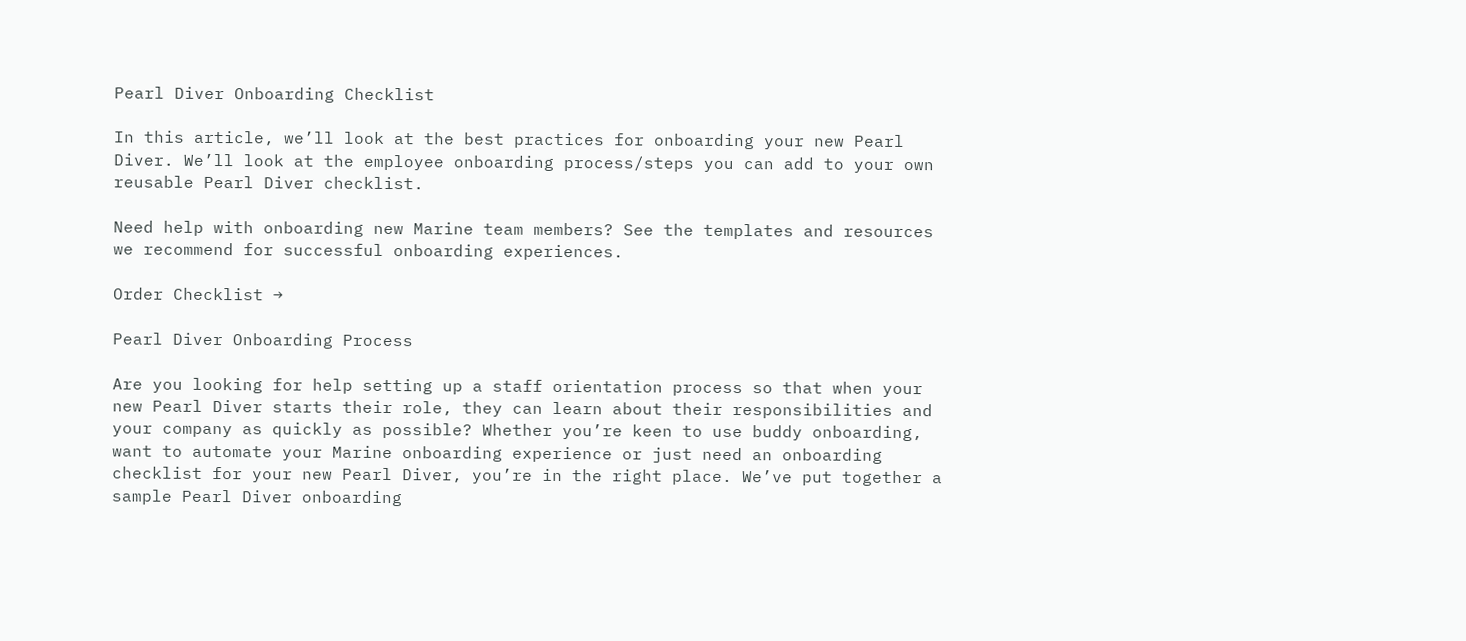Pearl Diver Onboarding Checklist

In this article, we’ll look at the best practices for onboarding your new Pearl Diver. We’ll look at the employee onboarding process/steps you can add to your own reusable Pearl Diver checklist.

Need help with onboarding new Marine team members? See the templates and resources we recommend for successful onboarding experiences.

Order Checklist →

Pearl Diver Onboarding Process

Are you looking for help setting up a staff orientation process so that when your new Pearl Diver starts their role, they can learn about their responsibilities and your company as quickly as possible? Whether you’re keen to use buddy onboarding, want to automate your Marine onboarding experience or just need an onboarding checklist for your new Pearl Diver, you’re in the right place. We’ve put together a sample Pearl Diver onboarding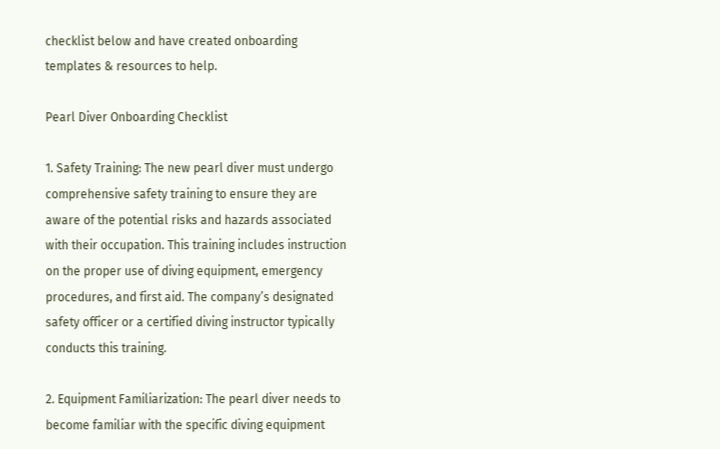checklist below and have created onboarding templates & resources to help.

Pearl Diver Onboarding Checklist

1. Safety Training: The new pearl diver must undergo comprehensive safety training to ensure they are aware of the potential risks and hazards associated with their occupation. This training includes instruction on the proper use of diving equipment, emergency procedures, and first aid. The company’s designated safety officer or a certified diving instructor typically conducts this training.

2. Equipment Familiarization: The pearl diver needs to become familiar with the specific diving equipment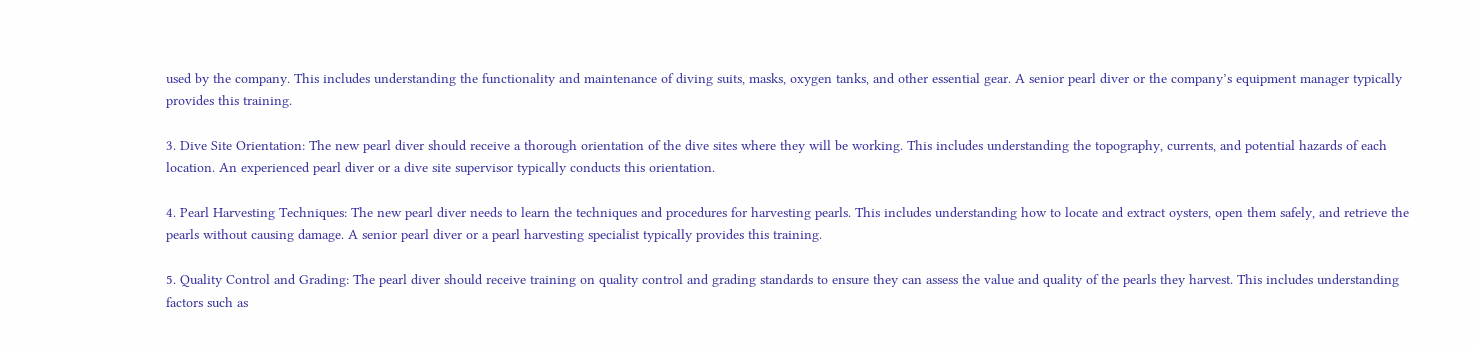used by the company. This includes understanding the functionality and maintenance of diving suits, masks, oxygen tanks, and other essential gear. A senior pearl diver or the company’s equipment manager typically provides this training.

3. Dive Site Orientation: The new pearl diver should receive a thorough orientation of the dive sites where they will be working. This includes understanding the topography, currents, and potential hazards of each location. An experienced pearl diver or a dive site supervisor typically conducts this orientation.

4. Pearl Harvesting Techniques: The new pearl diver needs to learn the techniques and procedures for harvesting pearls. This includes understanding how to locate and extract oysters, open them safely, and retrieve the pearls without causing damage. A senior pearl diver or a pearl harvesting specialist typically provides this training.

5. Quality Control and Grading: The pearl diver should receive training on quality control and grading standards to ensure they can assess the value and quality of the pearls they harvest. This includes understanding factors such as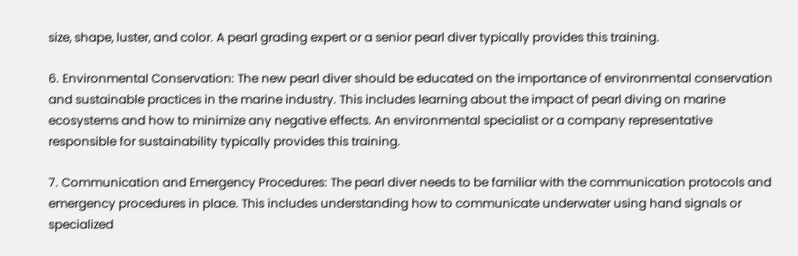size, shape, luster, and color. A pearl grading expert or a senior pearl diver typically provides this training.

6. Environmental Conservation: The new pearl diver should be educated on the importance of environmental conservation and sustainable practices in the marine industry. This includes learning about the impact of pearl diving on marine ecosystems and how to minimize any negative effects. An environmental specialist or a company representative responsible for sustainability typically provides this training.

7. Communication and Emergency Procedures: The pearl diver needs to be familiar with the communication protocols and emergency procedures in place. This includes understanding how to communicate underwater using hand signals or specialized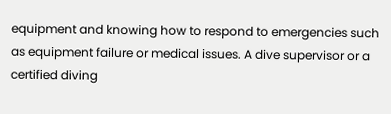equipment and knowing how to respond to emergencies such as equipment failure or medical issues. A dive supervisor or a certified diving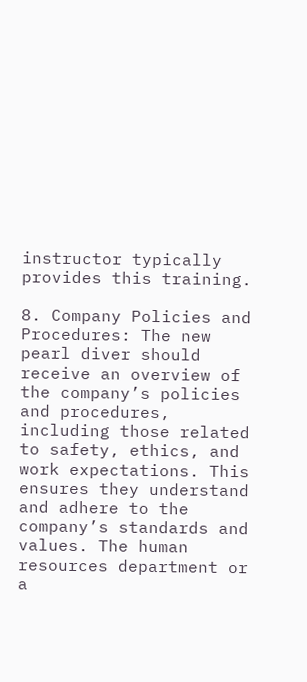instructor typically provides this training.

8. Company Policies and Procedures: The new pearl diver should receive an overview of the company’s policies and procedures, including those related to safety, ethics, and work expectations. This ensures they understand and adhere to the company’s standards and values. The human resources department or a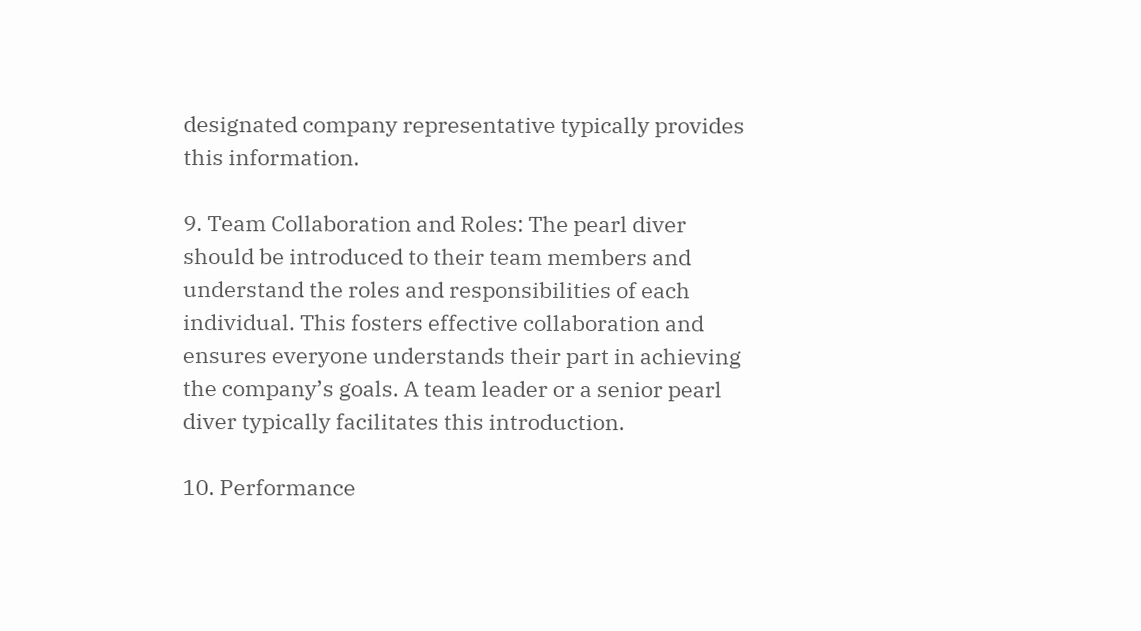designated company representative typically provides this information.

9. Team Collaboration and Roles: The pearl diver should be introduced to their team members and understand the roles and responsibilities of each individual. This fosters effective collaboration and ensures everyone understands their part in achieving the company’s goals. A team leader or a senior pearl diver typically facilitates this introduction.

10. Performance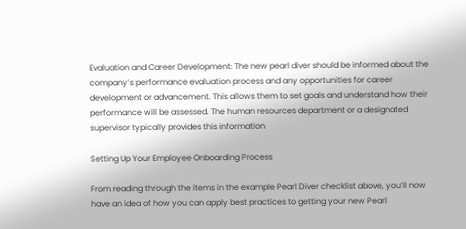Evaluation and Career Development: The new pearl diver should be informed about the company’s performance evaluation process and any opportunities for career development or advancement. This allows them to set goals and understand how their performance will be assessed. The human resources department or a designated supervisor typically provides this information

Setting Up Your Employee Onboarding Process

From reading through the items in the example Pearl Diver checklist above, you’ll now have an idea of how you can apply best practices to getting your new Pearl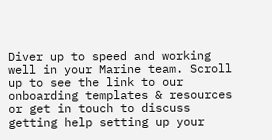Diver up to speed and working well in your Marine team. Scroll up to see the link to our onboarding templates & resources or get in touch to discuss getting help setting up your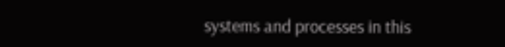systems and processes in this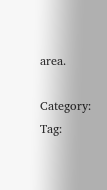area.

Category: Tag: